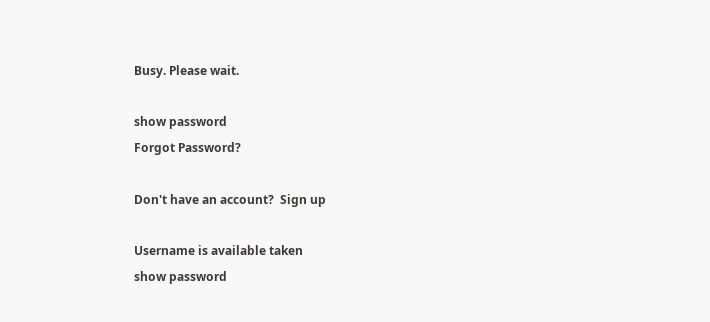Busy. Please wait.

show password
Forgot Password?

Don't have an account?  Sign up

Username is available taken
show password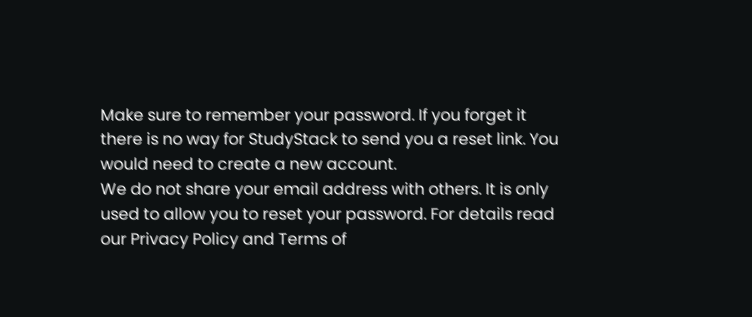Make sure to remember your password. If you forget it there is no way for StudyStack to send you a reset link. You would need to create a new account.
We do not share your email address with others. It is only used to allow you to reset your password. For details read our Privacy Policy and Terms of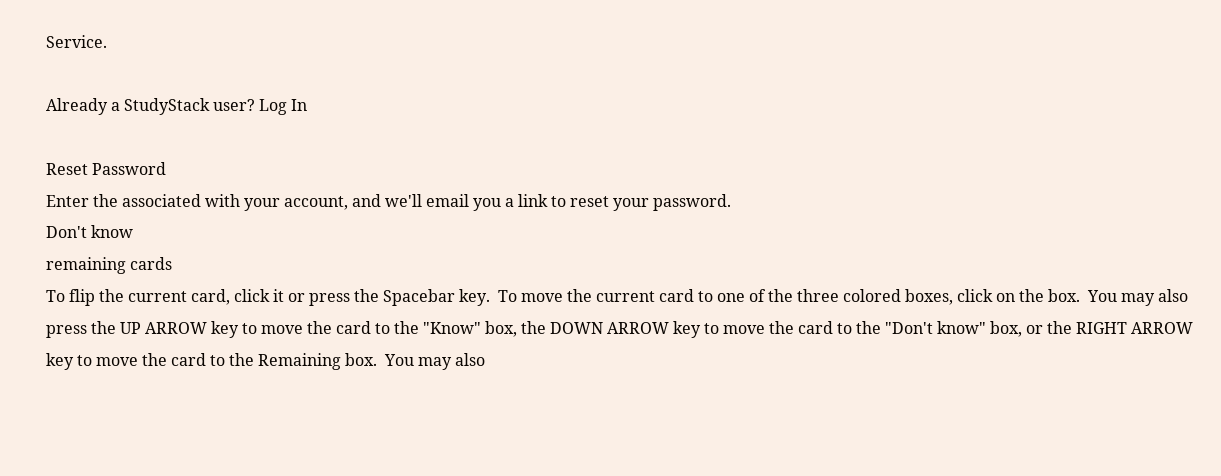Service.

Already a StudyStack user? Log In

Reset Password
Enter the associated with your account, and we'll email you a link to reset your password.
Don't know
remaining cards
To flip the current card, click it or press the Spacebar key.  To move the current card to one of the three colored boxes, click on the box.  You may also press the UP ARROW key to move the card to the "Know" box, the DOWN ARROW key to move the card to the "Don't know" box, or the RIGHT ARROW key to move the card to the Remaining box.  You may also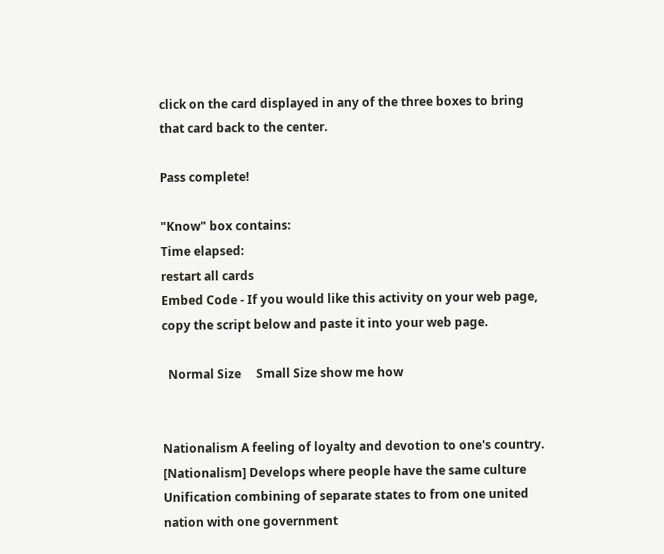click on the card displayed in any of the three boxes to bring that card back to the center.

Pass complete!

"Know" box contains:
Time elapsed:
restart all cards
Embed Code - If you would like this activity on your web page, copy the script below and paste it into your web page.

  Normal Size     Small Size show me how


Nationalism A feeling of loyalty and devotion to one's country. [Nationalism] Develops where people have the same culture
Unification combining of separate states to from one united nation with one government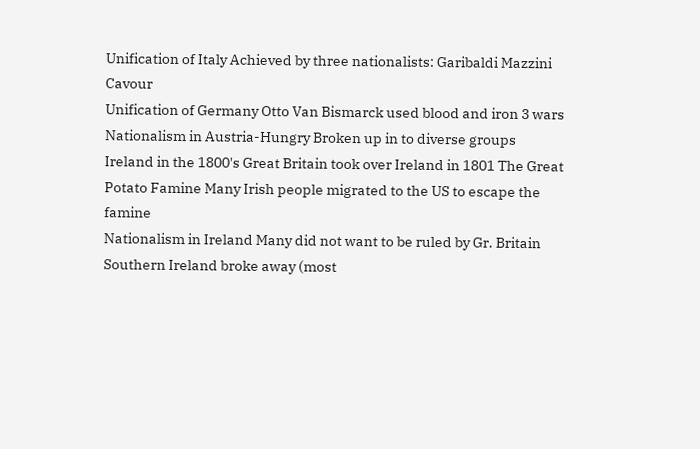Unification of Italy Achieved by three nationalists: Garibaldi Mazzini Cavour
Unification of Germany Otto Van Bismarck used blood and iron 3 wars
Nationalism in Austria-Hungry Broken up in to diverse groups
Ireland in the 1800's Great Britain took over Ireland in 1801 The Great Potato Famine Many Irish people migrated to the US to escape the famine
Nationalism in Ireland Many did not want to be ruled by Gr. Britain Southern Ireland broke away (most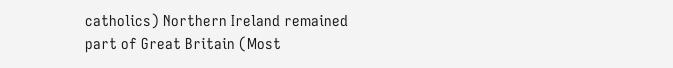catholics) Northern Ireland remained part of Great Britain (Most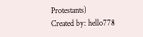Protestants)
Created by: hello778